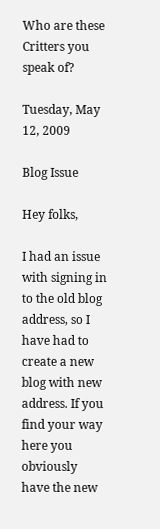Who are these Critters you speak of?

Tuesday, May 12, 2009

Blog Issue

Hey folks,

I had an issue with signing in to the old blog address, so I have had to create a new blog with new address. If you find your way here you obviously have the new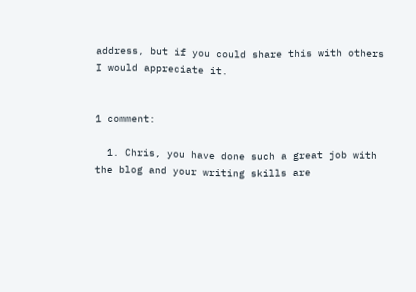address, but if you could share this with others I would appreciate it.


1 comment:

  1. Chris, you have done such a great job with the blog and your writing skills are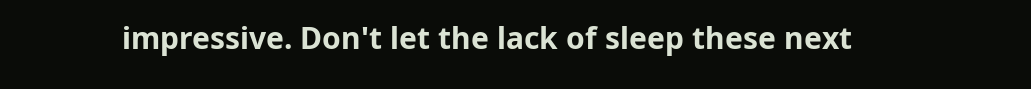impressive. Don't let the lack of sleep these next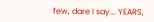few, dare I say... YEARS,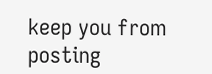keep you from posting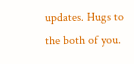updates. Hugs to the both of you.